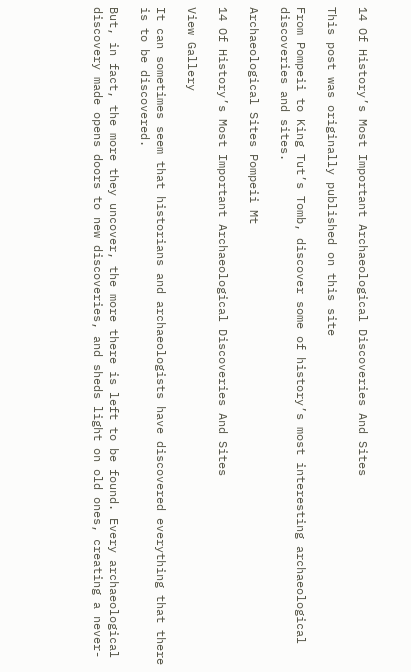14 Of History’s Most Important Archaeological Discoveries And Sites

This post was originally published on this site

From Pompeii to King Tut’s Tomb, discover some of history’s most interesting archaeological discoveries and sites.

Archaeological Sites Pompeii Mt

14 Of History’s Most Important Archaeological Discoveries And Sites

View Gallery

It can sometimes seem that historians and archaeologists have discovered everything that there is to be discovered.

But, in fact, the more they uncover, the more there is left to be found. Every archaeological discovery made opens doors to new discoveries, and sheds light on old ones, creating a never-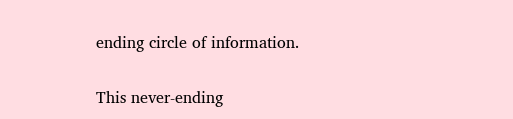ending circle of information.

This never-ending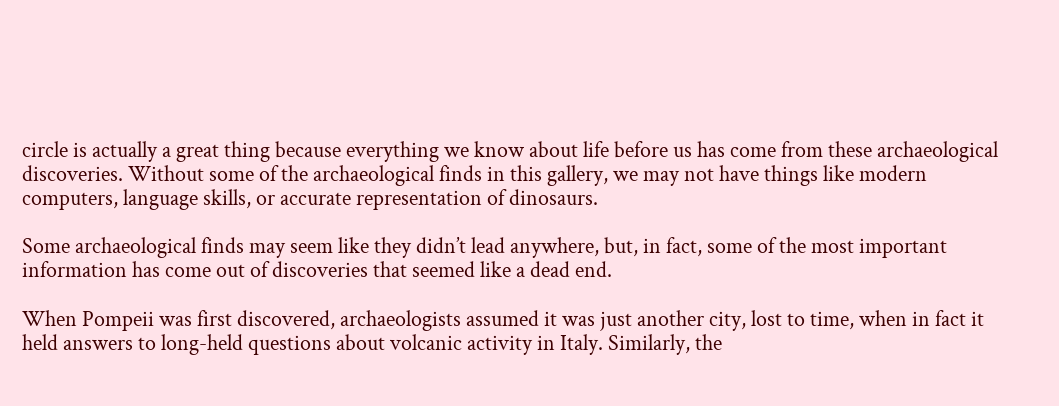circle is actually a great thing because everything we know about life before us has come from these archaeological discoveries. Without some of the archaeological finds in this gallery, we may not have things like modern computers, language skills, or accurate representation of dinosaurs.

Some archaeological finds may seem like they didn’t lead anywhere, but, in fact, some of the most important information has come out of discoveries that seemed like a dead end.

When Pompeii was first discovered, archaeologists assumed it was just another city, lost to time, when in fact it held answers to long-held questions about volcanic activity in Italy. Similarly, the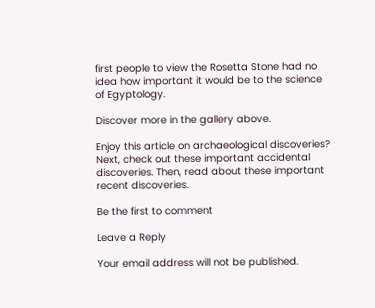first people to view the Rosetta Stone had no idea how important it would be to the science of Egyptology.

Discover more in the gallery above.

Enjoy this article on archaeological discoveries? Next, check out these important accidental discoveries. Then, read about these important recent discoveries.

Be the first to comment

Leave a Reply

Your email address will not be published.